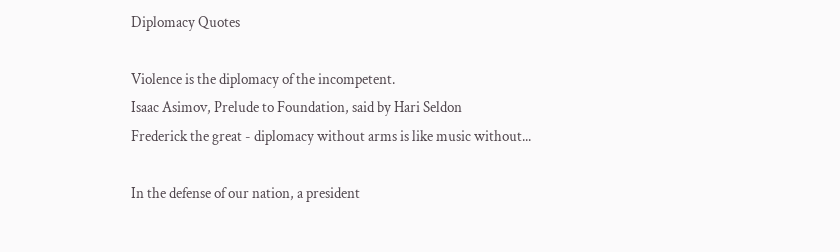Diplomacy Quotes

Violence is the diplomacy of the incompetent.
Isaac Asimov, Prelude to Foundation, said by Hari Seldon
Frederick the great - diplomacy without arms is like music without...

In the defense of our nation, a president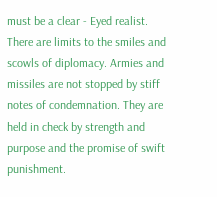must be a clear - Eyed realist. There are limits to the smiles and scowls of diplomacy. Armies and missiles are not stopped by stiff notes of condemnation. They are held in check by strength and purpose and the promise of swift punishment.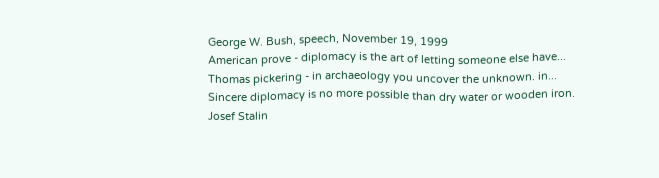George W. Bush, speech, November 19, 1999
American prove - diplomacy is the art of letting someone else have...
Thomas pickering - in archaeology you uncover the unknown. in...
Sincere diplomacy is no more possible than dry water or wooden iron.
Josef Stalin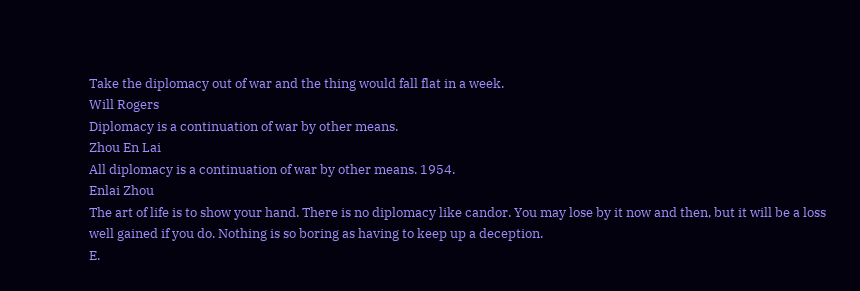Take the diplomacy out of war and the thing would fall flat in a week.
Will Rogers
Diplomacy is a continuation of war by other means.
Zhou En Lai
All diplomacy is a continuation of war by other means. 1954.
Enlai Zhou
The art of life is to show your hand. There is no diplomacy like candor. You may lose by it now and then, but it will be a loss well gained if you do. Nothing is so boring as having to keep up a deception.
E.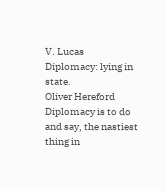V. Lucas
Diplomacy: lying in state.
Oliver Hereford
Diplomacy is to do and say, the nastiest thing in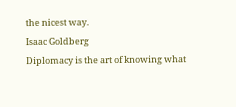the nicest way.
Isaac Goldberg
Diplomacy is the art of knowing what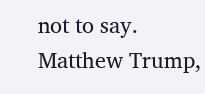not to say.
Matthew Trump,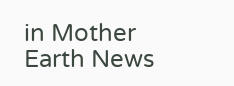in Mother Earth News